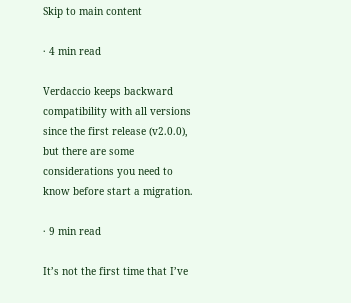Skip to main content

· 4 min read

Verdaccio keeps backward compatibility with all versions since the first release (v2.0.0), but there are some considerations you need to know before start a migration.

· 9 min read

It’s not the first time that I’ve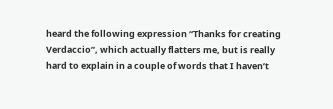heard the following expression “Thanks for creating Verdaccio”, which actually flatters me, but is really hard to explain in a couple of words that I haven’t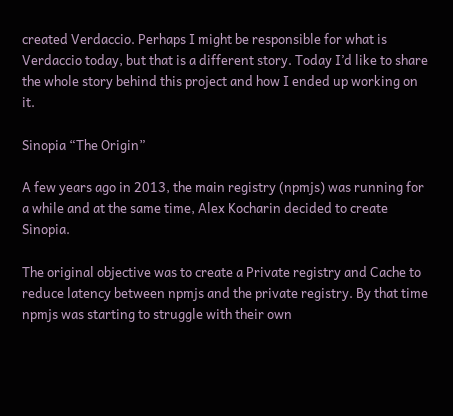created Verdaccio. Perhaps I might be responsible for what is Verdaccio today, but that is a different story. Today I’d like to share the whole story behind this project and how I ended up working on it.

Sinopia “The Origin”

A few years ago in 2013, the main registry (npmjs) was running for a while and at the same time, Alex Kocharin decided to create Sinopia.

The original objective was to create a Private registry and Cache to reduce latency between npmjs and the private registry. By that time npmjs was starting to struggle with their own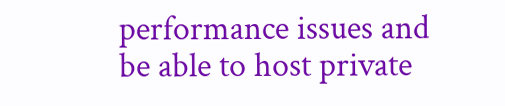performance issues and be able to host private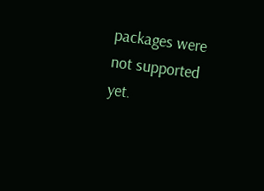packages were not supported yet.